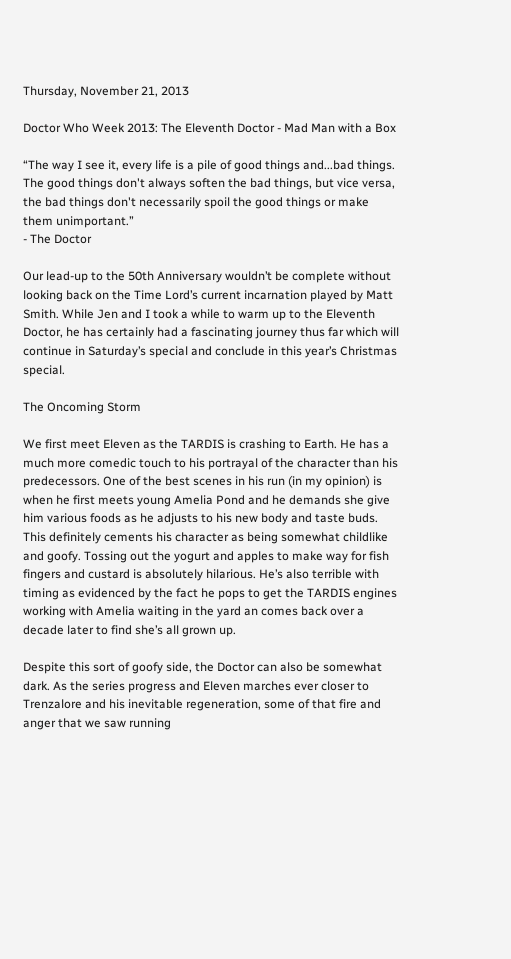Thursday, November 21, 2013

Doctor Who Week 2013: The Eleventh Doctor - Mad Man with a Box

“The way I see it, every life is a pile of good things and...bad things. The good things don't always soften the bad things, but vice versa, the bad things don't necessarily spoil the good things or make them unimportant.”
- The Doctor

Our lead-up to the 50th Anniversary wouldn’t be complete without looking back on the Time Lord’s current incarnation played by Matt Smith. While Jen and I took a while to warm up to the Eleventh Doctor, he has certainly had a fascinating journey thus far which will continue in Saturday’s special and conclude in this year’s Christmas special.

The Oncoming Storm

We first meet Eleven as the TARDIS is crashing to Earth. He has a much more comedic touch to his portrayal of the character than his predecessors. One of the best scenes in his run (in my opinion) is when he first meets young Amelia Pond and he demands she give him various foods as he adjusts to his new body and taste buds. This definitely cements his character as being somewhat childlike and goofy. Tossing out the yogurt and apples to make way for fish fingers and custard is absolutely hilarious. He’s also terrible with timing as evidenced by the fact he pops to get the TARDIS engines working with Amelia waiting in the yard an comes back over a decade later to find she’s all grown up.

Despite this sort of goofy side, the Doctor can also be somewhat dark. As the series progress and Eleven marches ever closer to Trenzalore and his inevitable regeneration, some of that fire and anger that we saw running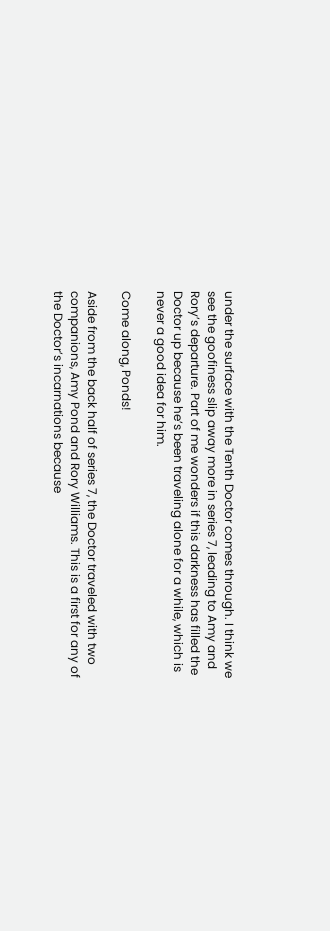under the surface with the Tenth Doctor comes through. I think we see the goofiness slip away more in series 7, leading to Amy and Rory’s departure. Part of me wonders if this darkness has filled the Doctor up because he’s been traveling alone for a while, which is never a good idea for him.

Come along, Ponds!

Aside from the back half of series 7, the Doctor traveled with two companions, Amy Pond and Rory Williams. This is a first for any of the Doctor’s incarnations because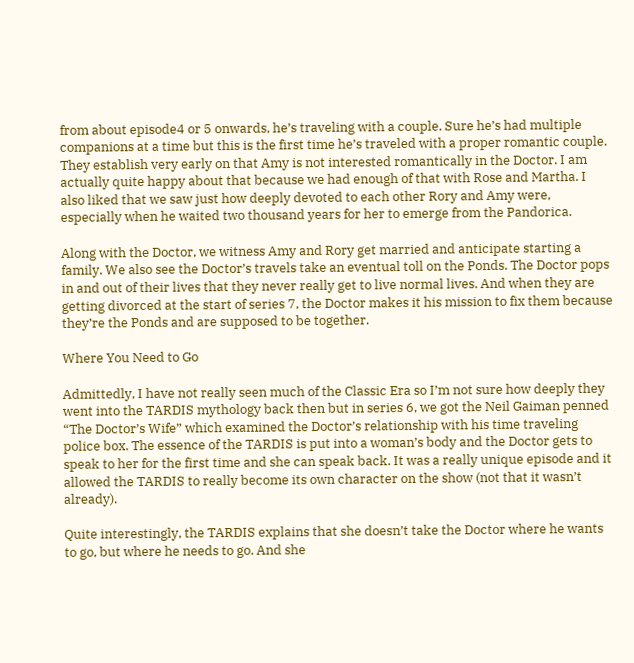from about episode4 or 5 onwards, he’s traveling with a couple. Sure he’s had multiple companions at a time but this is the first time he’s traveled with a proper romantic couple. They establish very early on that Amy is not interested romantically in the Doctor. I am actually quite happy about that because we had enough of that with Rose and Martha. I also liked that we saw just how deeply devoted to each other Rory and Amy were, especially when he waited two thousand years for her to emerge from the Pandorica.

Along with the Doctor, we witness Amy and Rory get married and anticipate starting a family. We also see the Doctor’s travels take an eventual toll on the Ponds. The Doctor pops in and out of their lives that they never really get to live normal lives. And when they are getting divorced at the start of series 7, the Doctor makes it his mission to fix them because they’re the Ponds and are supposed to be together.

Where You Need to Go

Admittedly, I have not really seen much of the Classic Era so I’m not sure how deeply they went into the TARDIS mythology back then but in series 6, we got the Neil Gaiman penned “The Doctor’s Wife” which examined the Doctor’s relationship with his time traveling police box. The essence of the TARDIS is put into a woman’s body and the Doctor gets to speak to her for the first time and she can speak back. It was a really unique episode and it allowed the TARDIS to really become its own character on the show (not that it wasn’t already).

Quite interestingly, the TARDIS explains that she doesn’t take the Doctor where he wants to go, but where he needs to go. And she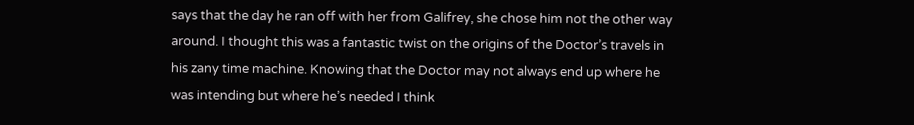says that the day he ran off with her from Galifrey, she chose him not the other way around. I thought this was a fantastic twist on the origins of the Doctor’s travels in his zany time machine. Knowing that the Doctor may not always end up where he was intending but where he’s needed I think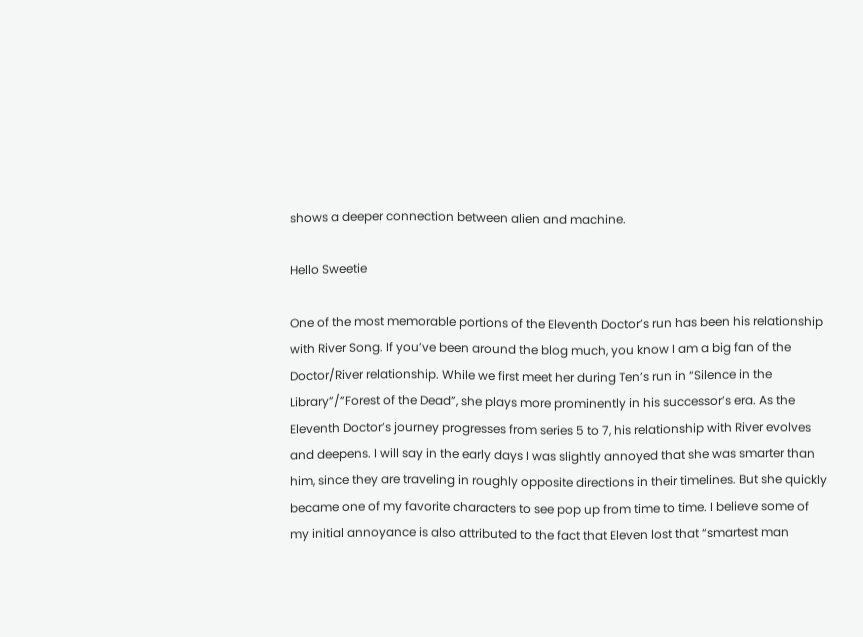shows a deeper connection between alien and machine.

Hello Sweetie

One of the most memorable portions of the Eleventh Doctor’s run has been his relationship with River Song. If you’ve been around the blog much, you know I am a big fan of the Doctor/River relationship. While we first meet her during Ten’s run in “Silence in the Library”/”Forest of the Dead”, she plays more prominently in his successor’s era. As the Eleventh Doctor’s journey progresses from series 5 to 7, his relationship with River evolves and deepens. I will say in the early days I was slightly annoyed that she was smarter than him, since they are traveling in roughly opposite directions in their timelines. But she quickly became one of my favorite characters to see pop up from time to time. I believe some of my initial annoyance is also attributed to the fact that Eleven lost that “smartest man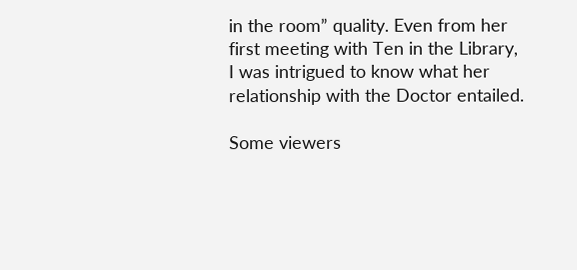in the room” quality. Even from her first meeting with Ten in the Library, I was intrigued to know what her relationship with the Doctor entailed.

Some viewers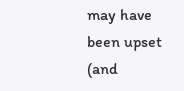may have been upset (and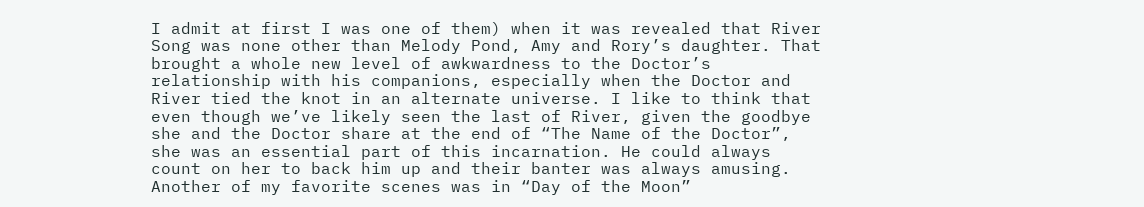I admit at first I was one of them) when it was revealed that River Song was none other than Melody Pond, Amy and Rory’s daughter. That brought a whole new level of awkwardness to the Doctor’s relationship with his companions, especially when the Doctor and River tied the knot in an alternate universe. I like to think that even though we’ve likely seen the last of River, given the goodbye she and the Doctor share at the end of “The Name of the Doctor”, she was an essential part of this incarnation. He could always count on her to back him up and their banter was always amusing. Another of my favorite scenes was in “Day of the Moon”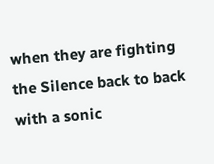when they are fighting the Silence back to back with a sonic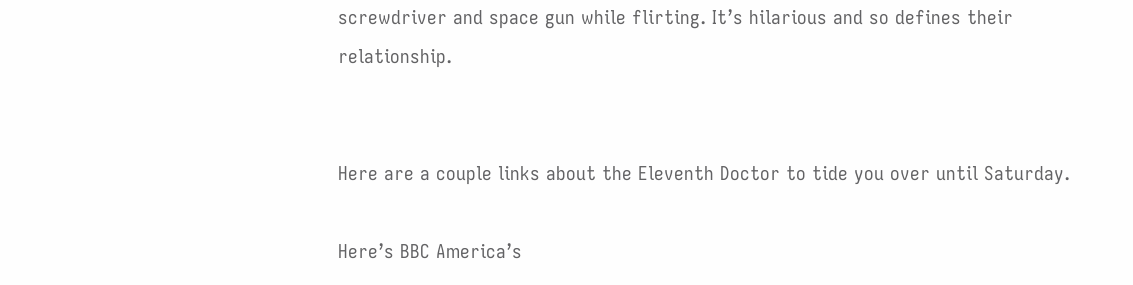screwdriver and space gun while flirting. It’s hilarious and so defines their relationship.


Here are a couple links about the Eleventh Doctor to tide you over until Saturday.

Here’s BBC America’s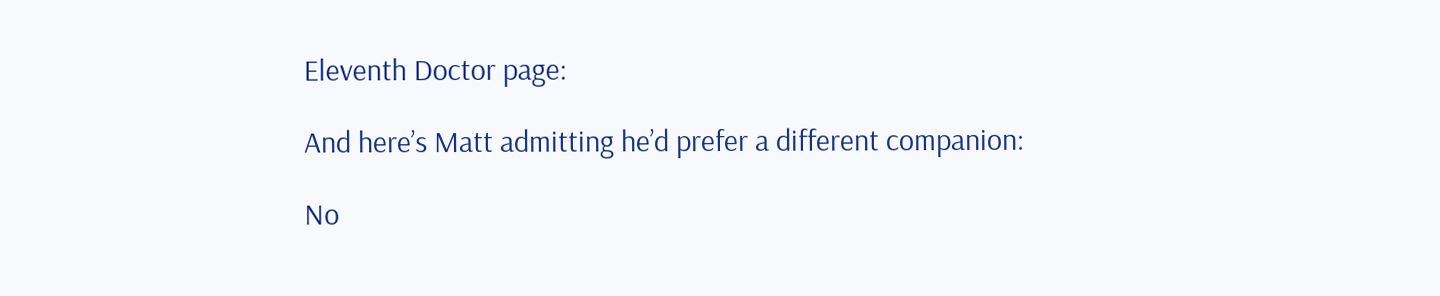Eleventh Doctor page:

And here’s Matt admitting he’d prefer a different companion:

No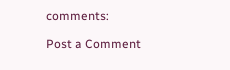comments:

Post a Comment